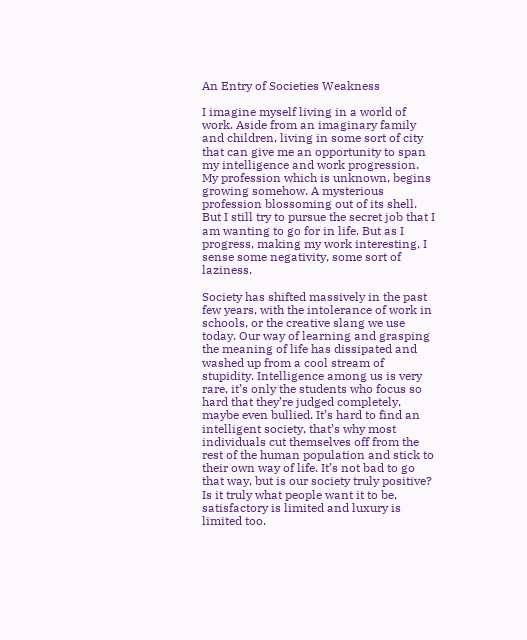An Entry of Societies Weakness

I imagine myself living in a world of work. Aside from an imaginary family and children, living in some sort of city that can give me an opportunity to span my intelligence and work progression. My profession which is unknown, begins growing somehow. A mysterious profession blossoming out of its shell. But I still try to pursue the secret job that I am wanting to go for in life. But as I progress, making my work interesting, I sense some negativity, some sort of laziness.

Society has shifted massively in the past few years, with the intolerance of work in schools, or the creative slang we use today. Our way of learning and grasping the meaning of life has dissipated and washed up from a cool stream of stupidity. Intelligence among us is very rare, it’s only the students who focus so hard that they’re judged completely, maybe even bullied. It’s hard to find an intelligent society, that’s why most individuals cut themselves off from the rest of the human population and stick to their own way of life. It’s not bad to go that way, but is our society truly positive? Is it truly what people want it to be, satisfactory is limited and luxury is limited too.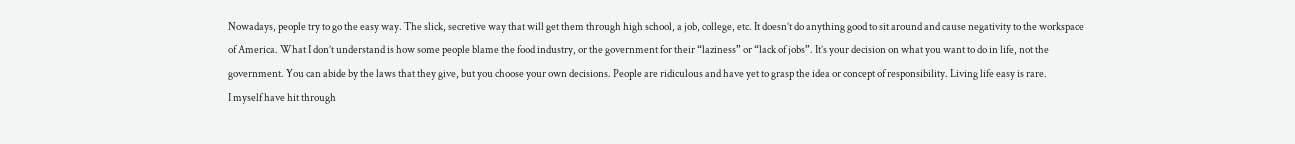Nowadays, people try to go the easy way. The slick, secretive way that will get them through high school, a job, college, etc. It doesn’t do anything good to sit around and cause negativity to the workspace of America. What I don’t understand is how some people blame the food industry, or the government for their “laziness” or “lack of jobs”. It’s your decision on what you want to do in life, not the government. You can abide by the laws that they give, but you choose your own decisions. People are ridiculous and have yet to grasp the idea or concept of responsibility. Living life easy is rare.
I myself have hit through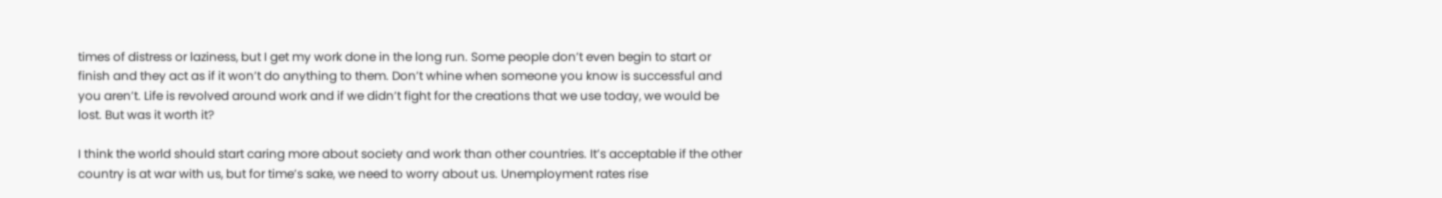times of distress or laziness, but I get my work done in the long run. Some people don’t even begin to start or finish and they act as if it won’t do anything to them. Don’t whine when someone you know is successful and you aren’t. Life is revolved around work and if we didn’t fight for the creations that we use today, we would be lost. But was it worth it?

I think the world should start caring more about society and work than other countries. It’s acceptable if the other country is at war with us, but for time’s sake, we need to worry about us. Unemployment rates rise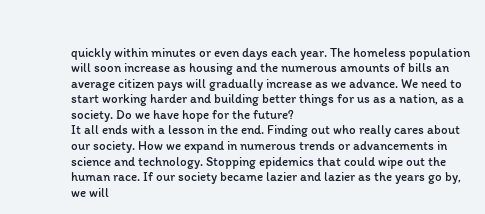quickly within minutes or even days each year. The homeless population will soon increase as housing and the numerous amounts of bills an average citizen pays will gradually increase as we advance. We need to start working harder and building better things for us as a nation, as a society. Do we have hope for the future?
It all ends with a lesson in the end. Finding out who really cares about our society. How we expand in numerous trends or advancements in science and technology. Stopping epidemics that could wipe out the human race. If our society became lazier and lazier as the years go by, we will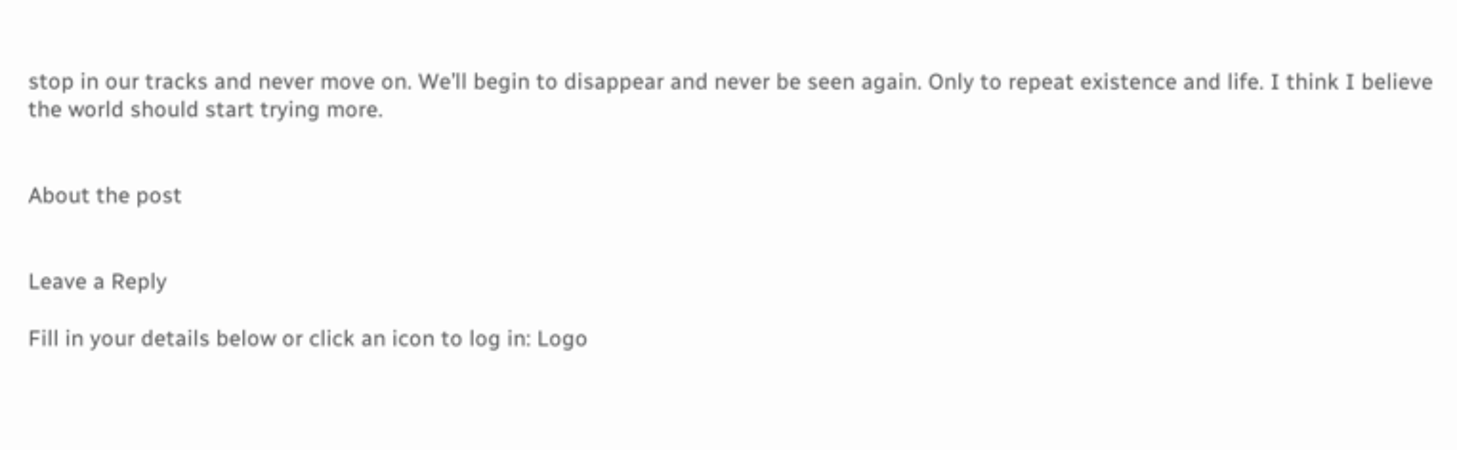stop in our tracks and never move on. We’ll begin to disappear and never be seen again. Only to repeat existence and life. I think I believe the world should start trying more.


About the post


Leave a Reply

Fill in your details below or click an icon to log in: Logo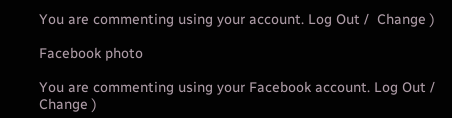You are commenting using your account. Log Out /  Change )

Facebook photo

You are commenting using your Facebook account. Log Out /  Change )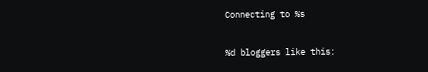Connecting to %s

%d bloggers like this: